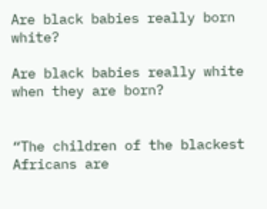Are black babies really born white?

Are black babies really white when they are born?


“The children of the blackest Africans are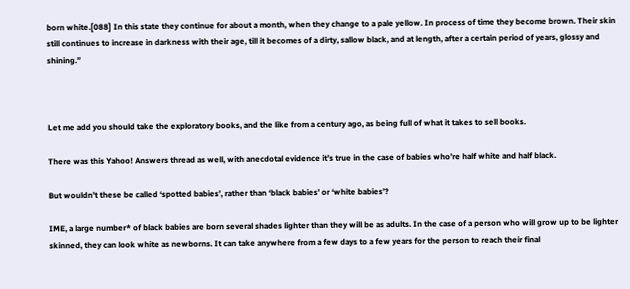born white.[088] In this state they continue for about a month, when they change to a pale yellow. In process of time they become brown. Their skin still continues to increase in darkness with their age, till it becomes of a dirty, sallow black, and at length, after a certain period of years, glossy and shining.”



Let me add you should take the exploratory books, and the like from a century ago, as being full of what it takes to sell books.

There was this Yahoo! Answers thread as well, with anecdotal evidence it’s true in the case of babies who’re half white and half black.

But wouldn’t these be called ‘spotted babies’, rather than ‘black babies’ or ‘white babies’?

IME, a large number* of black babies are born several shades lighter than they will be as adults. In the case of a person who will grow up to be lighter skinned, they can look white as newborns. It can take anywhere from a few days to a few years for the person to reach their final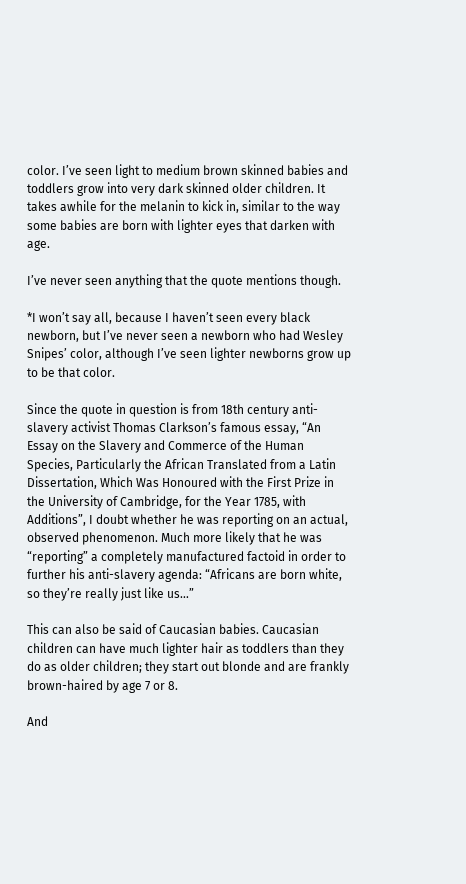color. I’ve seen light to medium brown skinned babies and toddlers grow into very dark skinned older children. It takes awhile for the melanin to kick in, similar to the way some babies are born with lighter eyes that darken with age.

I’ve never seen anything that the quote mentions though.

*I won’t say all, because I haven’t seen every black newborn, but I’ve never seen a newborn who had Wesley Snipes’ color, although I’ve seen lighter newborns grow up to be that color.

Since the quote in question is from 18th century anti-slavery activist Thomas Clarkson’s famous essay, “An Essay on the Slavery and Commerce of the Human Species, Particularly the African Translated from a Latin Dissertation, Which Was Honoured with the First Prize in the University of Cambridge, for the Year 1785, with Additions”, I doubt whether he was reporting on an actual, observed phenomenon. Much more likely that he was “reporting” a completely manufactured factoid in order to further his anti-slavery agenda: “Africans are born white, so they’re really just like us…”

This can also be said of Caucasian babies. Caucasian children can have much lighter hair as toddlers than they do as older children; they start out blonde and are frankly brown-haired by age 7 or 8.

And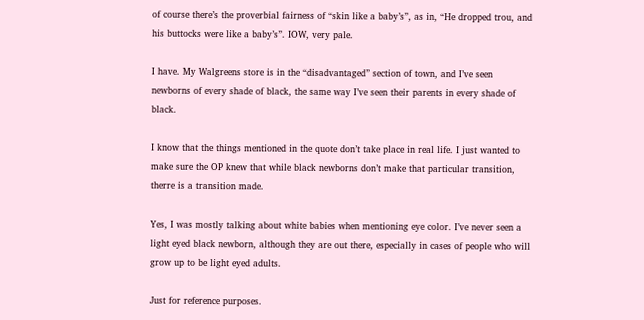of course there’s the proverbial fairness of “skin like a baby’s”, as in, “He dropped trou, and his buttocks were like a baby’s”. IOW, very pale.

I have. My Walgreens store is in the “disadvantaged” section of town, and I’ve seen newborns of every shade of black, the same way I’ve seen their parents in every shade of black.

I know that the things mentioned in the quote don’t take place in real life. I just wanted to make sure the OP knew that while black newborns don’t make that particular transition, therre is a transition made.

Yes, I was mostly talking about white babies when mentioning eye color. I’ve never seen a light eyed black newborn, although they are out there, especially in cases of people who will grow up to be light eyed adults.

Just for reference purposes.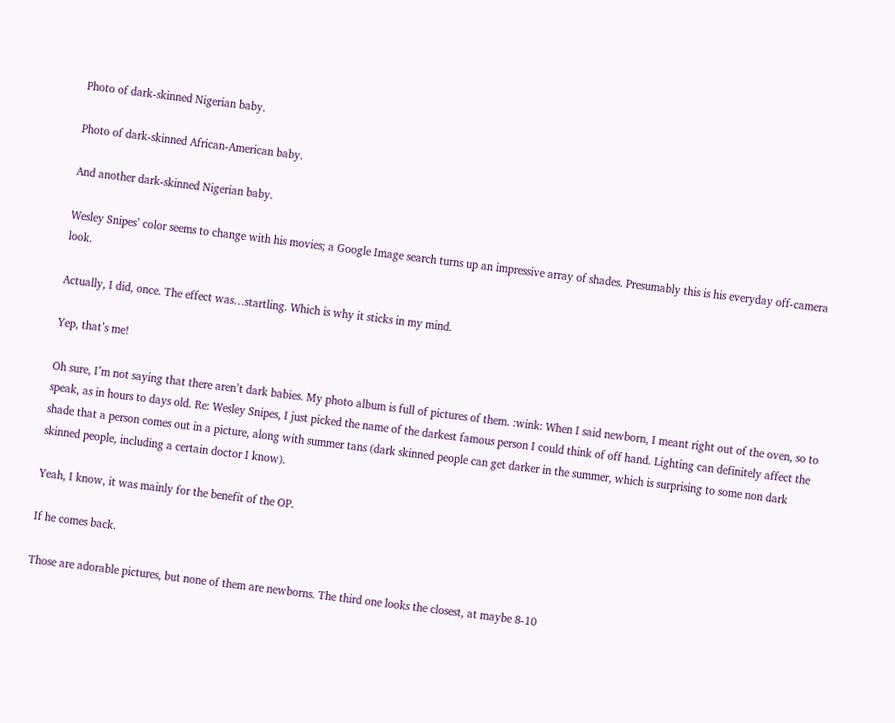Photo of dark-skinned Nigerian baby.

Photo of dark-skinned African-American baby.

And another dark-skinned Nigerian baby.

Wesley Snipes’ color seems to change with his movies; a Google Image search turns up an impressive array of shades. Presumably this is his everyday off-camera look.

Actually, I did, once. The effect was…startling. Which is why it sticks in my mind.

Yep, that’s me!

Oh sure, I’m not saying that there aren’t dark babies. My photo album is full of pictures of them. :wink: When I said newborn, I meant right out of the oven, so to speak, as in hours to days old. Re: Wesley Snipes, I just picked the name of the darkest famous person I could think of off hand. Lighting can definitely affect the shade that a person comes out in a picture, along with summer tans (dark skinned people can get darker in the summer, which is surprising to some non dark skinned people, including a certain doctor I know).

Yeah, I know, it was mainly for the benefit of the OP.

If he comes back.

Those are adorable pictures, but none of them are newborns. The third one looks the closest, at maybe 8-10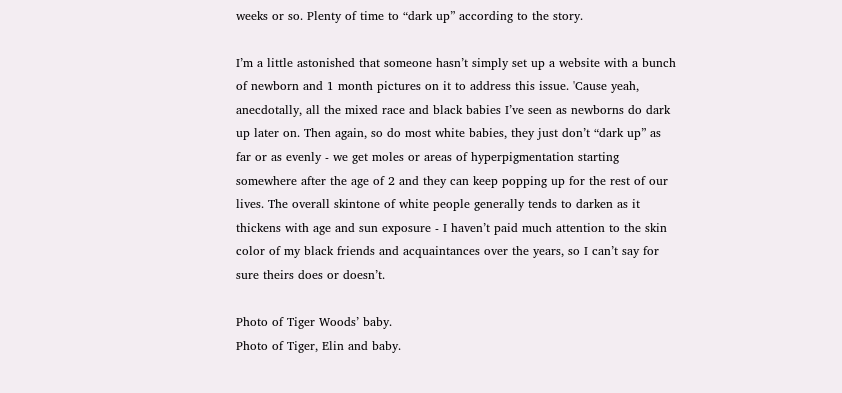weeks or so. Plenty of time to “dark up” according to the story.

I’m a little astonished that someone hasn’t simply set up a website with a bunch of newborn and 1 month pictures on it to address this issue. 'Cause yeah, anecdotally, all the mixed race and black babies I’ve seen as newborns do dark up later on. Then again, so do most white babies, they just don’t “dark up” as far or as evenly - we get moles or areas of hyperpigmentation starting somewhere after the age of 2 and they can keep popping up for the rest of our lives. The overall skintone of white people generally tends to darken as it thickens with age and sun exposure - I haven’t paid much attention to the skin color of my black friends and acquaintances over the years, so I can’t say for sure theirs does or doesn’t.

Photo of Tiger Woods’ baby.
Photo of Tiger, Elin and baby.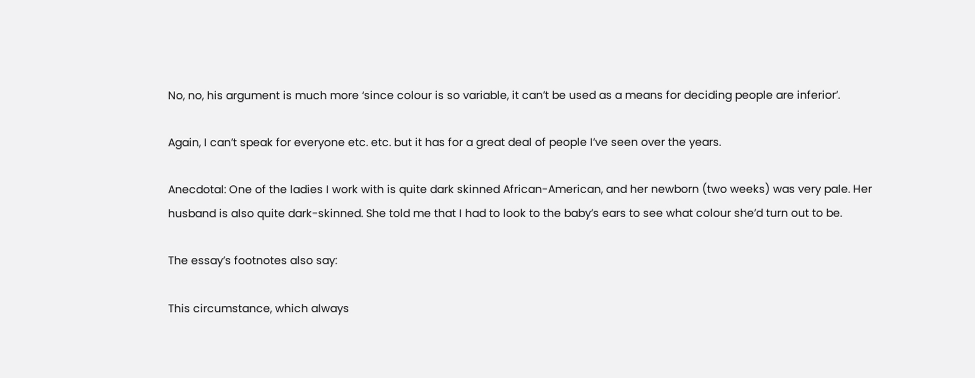No, no, his argument is much more ‘since colour is so variable, it can’t be used as a means for deciding people are inferior’.

Again, I can’t speak for everyone etc. etc. but it has for a great deal of people I’ve seen over the years.

Anecdotal: One of the ladies I work with is quite dark skinned African-American, and her newborn (two weeks) was very pale. Her husband is also quite dark-skinned. She told me that I had to look to the baby’s ears to see what colour she’d turn out to be.

The essay’s footnotes also say:

This circumstance, which always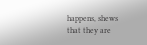happens, shews that they are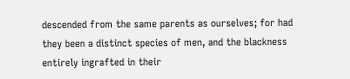descended from the same parents as ourselves; for had they been a distinct species of men, and the blackness entirely ingrafted in their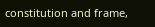constitution and frame,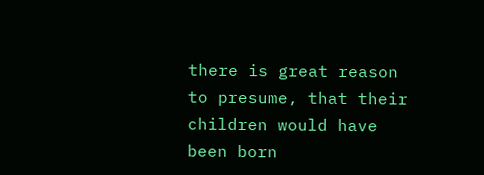there is great reason to presume, that their children would have been born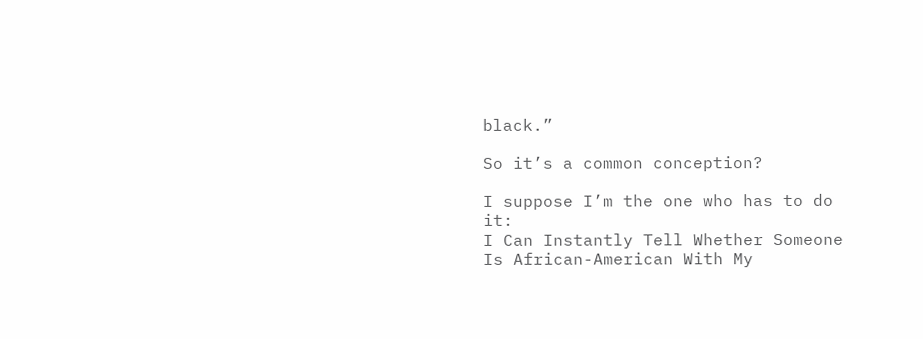black.”

So it’s a common conception?

I suppose I’m the one who has to do it:
I Can Instantly Tell Whether Someone Is African-American With My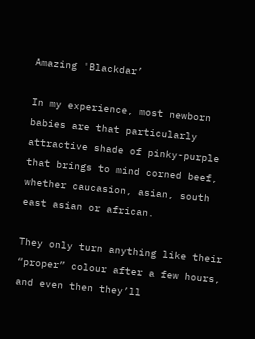Amazing 'Blackdar’

In my experience, most newborn babies are that particularly attractive shade of pinky-purple that brings to mind corned beef, whether caucasion, asian, south east asian or african.

They only turn anything like their “proper” colour after a few hours, and even then they’ll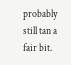probably still tan a fair bit.